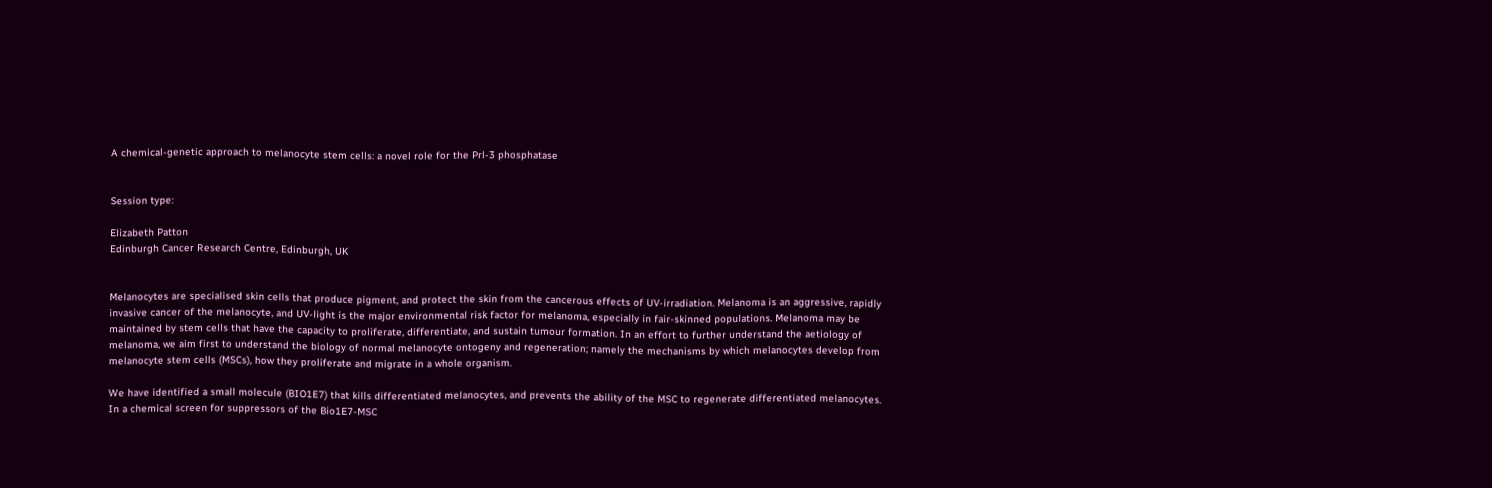A chemical-genetic approach to melanocyte stem cells: a novel role for the Prl-3 phosphatase


Session type:

Elizabeth Patton
Edinburgh Cancer Research Centre, Edinburgh, UK


Melanocytes are specialised skin cells that produce pigment, and protect the skin from the cancerous effects of UV-irradiation. Melanoma is an aggressive, rapidly invasive cancer of the melanocyte, and UV-light is the major environmental risk factor for melanoma, especially in fair-skinned populations. Melanoma may be maintained by stem cells that have the capacity to proliferate, differentiate, and sustain tumour formation. In an effort to further understand the aetiology of melanoma, we aim first to understand the biology of normal melanocyte ontogeny and regeneration; namely the mechanisms by which melanocytes develop from melanocyte stem cells (MSCs), how they proliferate and migrate in a whole organism.

We have identified a small molecule (BIO1E7) that kills differentiated melanocytes, and prevents the ability of the MSC to regenerate differentiated melanocytes. In a chemical screen for suppressors of the Bio1E7-MSC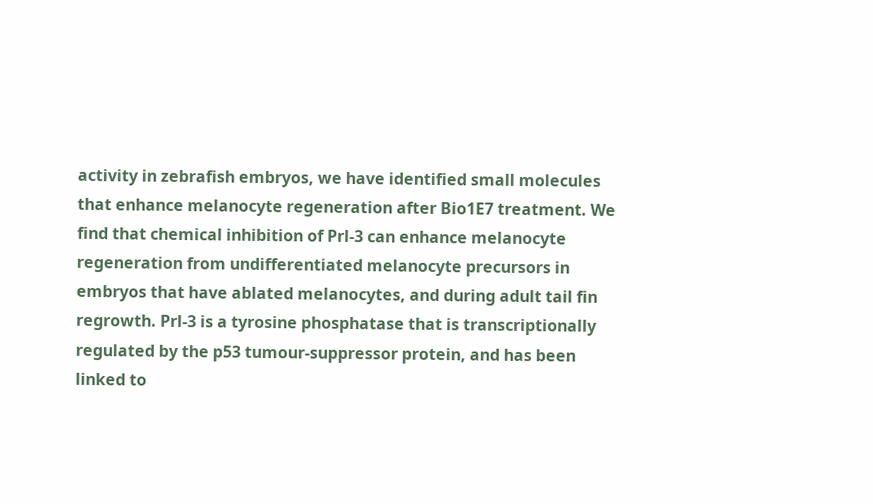activity in zebrafish embryos, we have identified small molecules that enhance melanocyte regeneration after Bio1E7 treatment. We find that chemical inhibition of Prl-3 can enhance melanocyte regeneration from undifferentiated melanocyte precursors in embryos that have ablated melanocytes, and during adult tail fin regrowth. Prl-3 is a tyrosine phosphatase that is transcriptionally regulated by the p53 tumour-suppressor protein, and has been linked to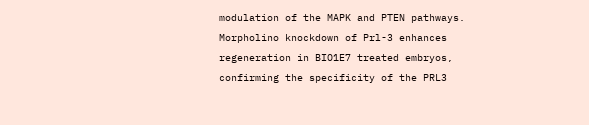modulation of the MAPK and PTEN pathways. Morpholino knockdown of Prl-3 enhances regeneration in BIO1E7 treated embryos, confirming the specificity of the PRL3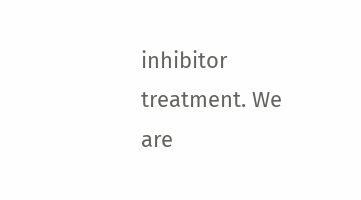inhibitor treatment. We are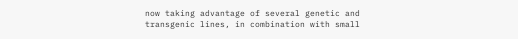now taking advantage of several genetic and transgenic lines, in combination with small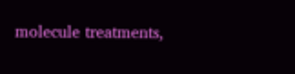molecule treatments,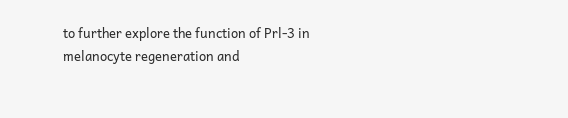to further explore the function of Prl-3 in melanocyte regeneration and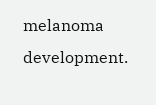melanoma development.